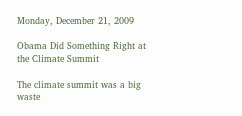Monday, December 21, 2009

Obama Did Something Right at the Climate Summit

The climate summit was a big waste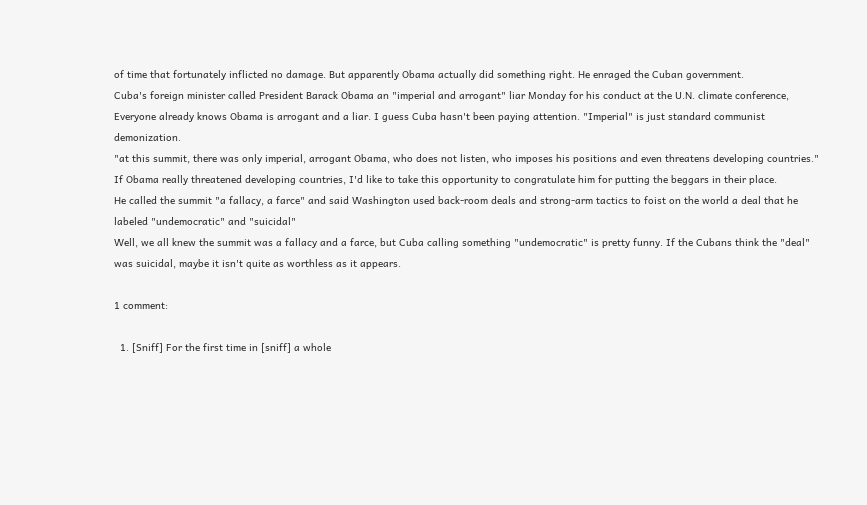of time that fortunately inflicted no damage. But apparently Obama actually did something right. He enraged the Cuban government.
Cuba's foreign minister called President Barack Obama an "imperial and arrogant" liar Monday for his conduct at the U.N. climate conference,
Everyone already knows Obama is arrogant and a liar. I guess Cuba hasn't been paying attention. "Imperial" is just standard communist demonization.
"at this summit, there was only imperial, arrogant Obama, who does not listen, who imposes his positions and even threatens developing countries."
If Obama really threatened developing countries, I'd like to take this opportunity to congratulate him for putting the beggars in their place.
He called the summit "a fallacy, a farce" and said Washington used back-room deals and strong-arm tactics to foist on the world a deal that he labeled "undemocratic" and "suicidal"
Well, we all knew the summit was a fallacy and a farce, but Cuba calling something "undemocratic" is pretty funny. If the Cubans think the "deal" was suicidal, maybe it isn't quite as worthless as it appears.

1 comment:

  1. [Sniff] For the first time in [sniff] a whole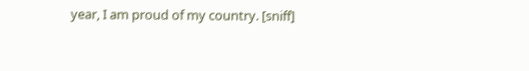year, I am proud of my country. [sniff]